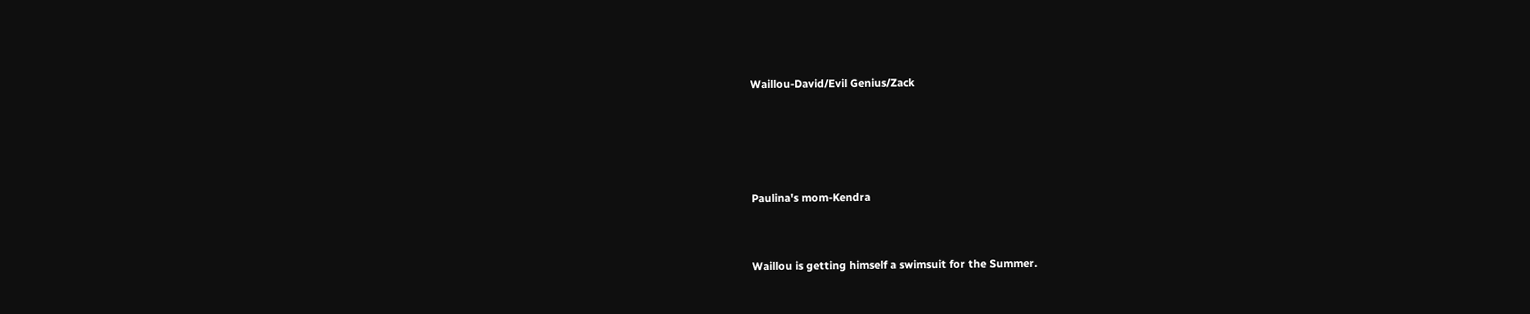Waillou-David/Evil Genius/Zack




Paulina's mom-Kendra


Waillou is getting himself a swimsuit for the Summer.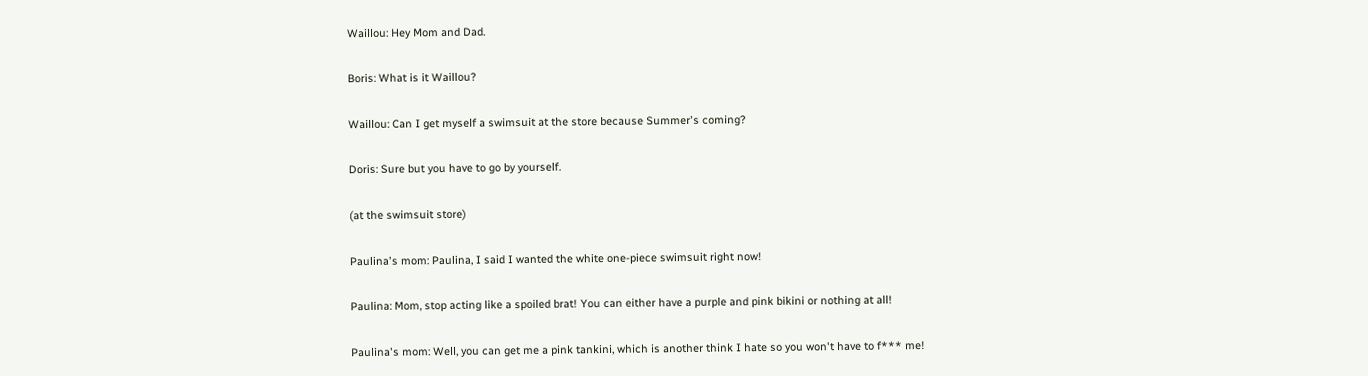Waillou: Hey Mom and Dad.

Boris: What is it Waillou?

Waillou: Can I get myself a swimsuit at the store because Summer's coming?

Doris: Sure but you have to go by yourself.

(at the swimsuit store)

Paulina's mom: Paulina, I said I wanted the white one-piece swimsuit right now!

Paulina: Mom, stop acting like a spoiled brat! You can either have a purple and pink bikini or nothing at all!

Paulina's mom: Well, you can get me a pink tankini, which is another think I hate so you won't have to f*** me!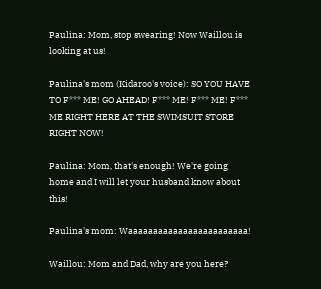Paulina: Mom, stop swearing! Now Waillou is looking at us!

Paulina's mom (Kidaroo's voice): SO YOU HAVE TO F*** ME! GO AHEAD! F*** ME! F*** ME! F*** ME RIGHT HERE AT THE SWIMSUIT STORE RIGHT NOW!

Paulina: Mom, that's enough! We're going home and I will let your husband know about this!

Paulina's mom: Waaaaaaaaaaaaaaaaaaaaaaaa!

Waillou: Mom and Dad, why are you here?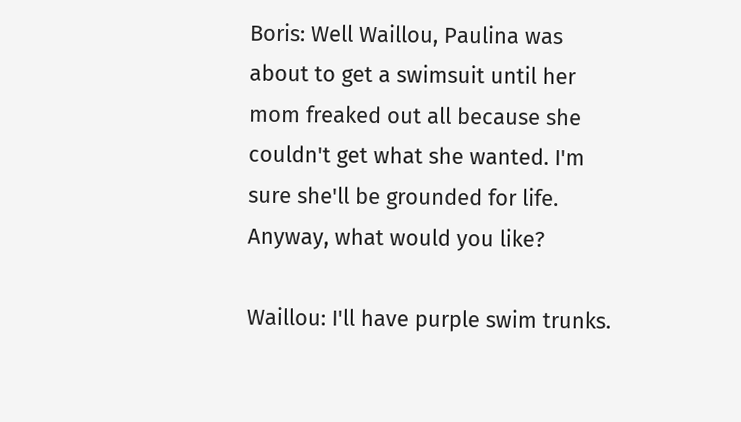Boris: Well Waillou, Paulina was about to get a swimsuit until her mom freaked out all because she couldn't get what she wanted. I'm sure she'll be grounded for life. Anyway, what would you like?

Waillou: I'll have purple swim trunks.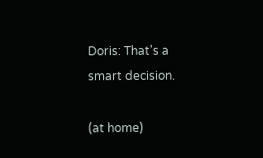Doris: That's a smart decision.

(at home)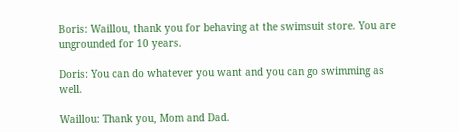Boris: Waillou, thank you for behaving at the swimsuit store. You are ungrounded for 10 years.

Doris: You can do whatever you want and you can go swimming as well.

Waillou: Thank you, Mom and Dad.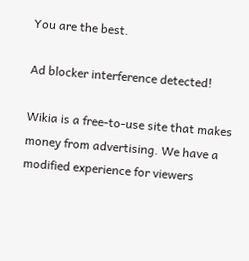You are the best.

Ad blocker interference detected!

Wikia is a free-to-use site that makes money from advertising. We have a modified experience for viewers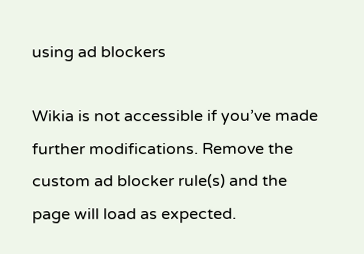using ad blockers

Wikia is not accessible if you’ve made further modifications. Remove the custom ad blocker rule(s) and the page will load as expected.